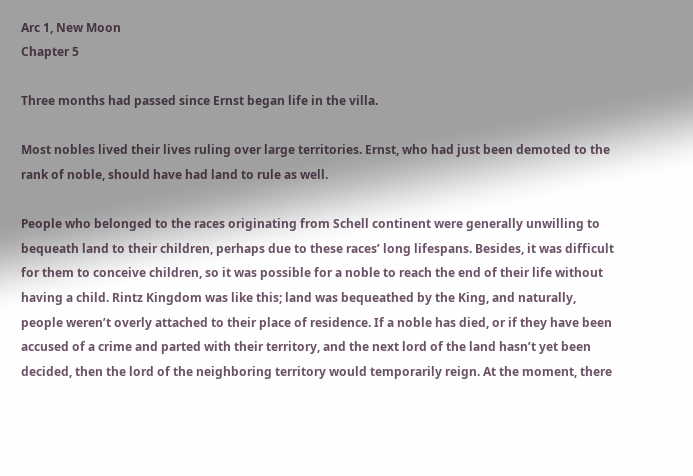Arc 1, New Moon
Chapter 5

Three months had passed since Ernst began life in the villa.

Most nobles lived their lives ruling over large territories. Ernst, who had just been demoted to the rank of noble, should have had land to rule as well.

People who belonged to the races originating from Schell continent were generally unwilling to bequeath land to their children, perhaps due to these races’ long lifespans. Besides, it was difficult for them to conceive children, so it was possible for a noble to reach the end of their life without having a child. Rintz Kingdom was like this; land was bequeathed by the King, and naturally, people weren’t overly attached to their place of residence. If a noble has died, or if they have been accused of a crime and parted with their territory, and the next lord of the land hasn’t yet been decided, then the lord of the neighboring territory would temporarily reign. At the moment, there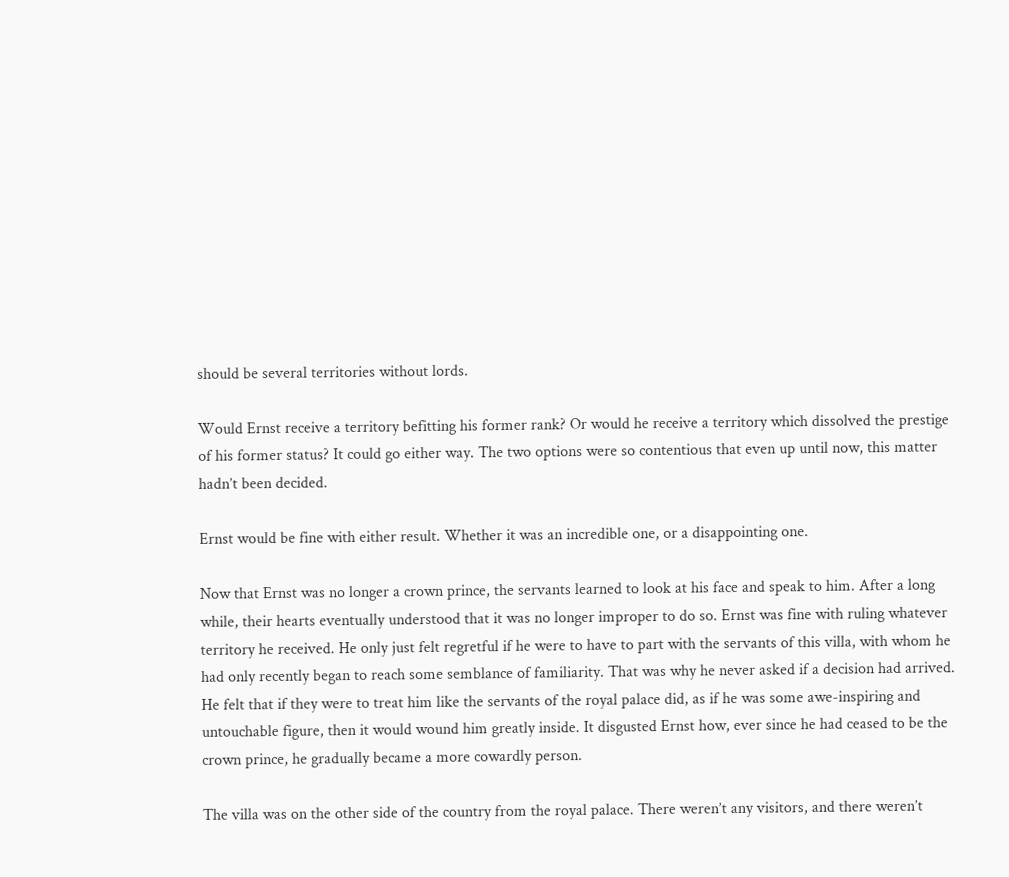should be several territories without lords.

Would Ernst receive a territory befitting his former rank? Or would he receive a territory which dissolved the prestige of his former status? It could go either way. The two options were so contentious that even up until now, this matter hadn’t been decided.

Ernst would be fine with either result. Whether it was an incredible one, or a disappointing one.

Now that Ernst was no longer a crown prince, the servants learned to look at his face and speak to him. After a long while, their hearts eventually understood that it was no longer improper to do so. Ernst was fine with ruling whatever territory he received. He only just felt regretful if he were to have to part with the servants of this villa, with whom he had only recently began to reach some semblance of familiarity. That was why he never asked if a decision had arrived. He felt that if they were to treat him like the servants of the royal palace did, as if he was some awe-inspiring and untouchable figure, then it would wound him greatly inside. It disgusted Ernst how, ever since he had ceased to be the crown prince, he gradually became a more cowardly person.

The villa was on the other side of the country from the royal palace. There weren’t any visitors, and there weren’t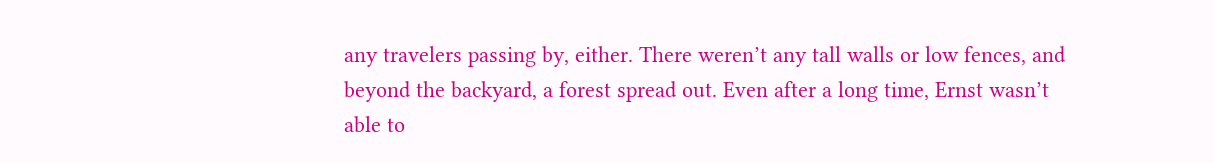any travelers passing by, either. There weren’t any tall walls or low fences, and beyond the backyard, a forest spread out. Even after a long time, Ernst wasn’t able to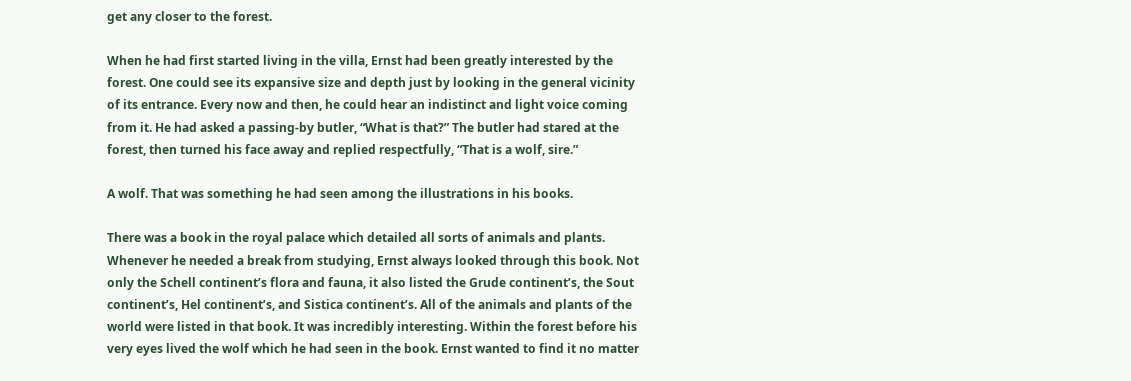get any closer to the forest.

When he had first started living in the villa, Ernst had been greatly interested by the forest. One could see its expansive size and depth just by looking in the general vicinity of its entrance. Every now and then, he could hear an indistinct and light voice coming from it. He had asked a passing-by butler, “What is that?” The butler had stared at the forest, then turned his face away and replied respectfully, “That is a wolf, sire.”

A wolf. That was something he had seen among the illustrations in his books.

There was a book in the royal palace which detailed all sorts of animals and plants. Whenever he needed a break from studying, Ernst always looked through this book. Not only the Schell continent’s flora and fauna, it also listed the Grude continent’s, the Sout continent’s, Hel continent’s, and Sistica continent’s. All of the animals and plants of the world were listed in that book. It was incredibly interesting. Within the forest before his very eyes lived the wolf which he had seen in the book. Ernst wanted to find it no matter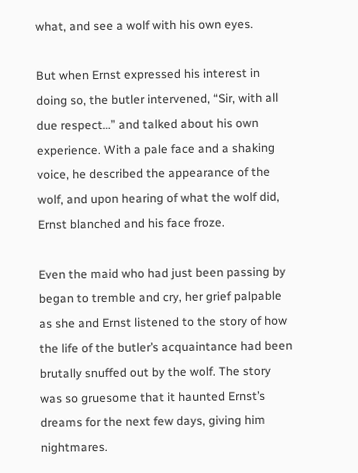what, and see a wolf with his own eyes.

But when Ernst expressed his interest in doing so, the butler intervened, “Sir, with all due respect…” and talked about his own experience. With a pale face and a shaking voice, he described the appearance of the wolf, and upon hearing of what the wolf did, Ernst blanched and his face froze.

Even the maid who had just been passing by began to tremble and cry, her grief palpable as she and Ernst listened to the story of how the life of the butler’s acquaintance had been brutally snuffed out by the wolf. The story was so gruesome that it haunted Ernst’s dreams for the next few days, giving him nightmares.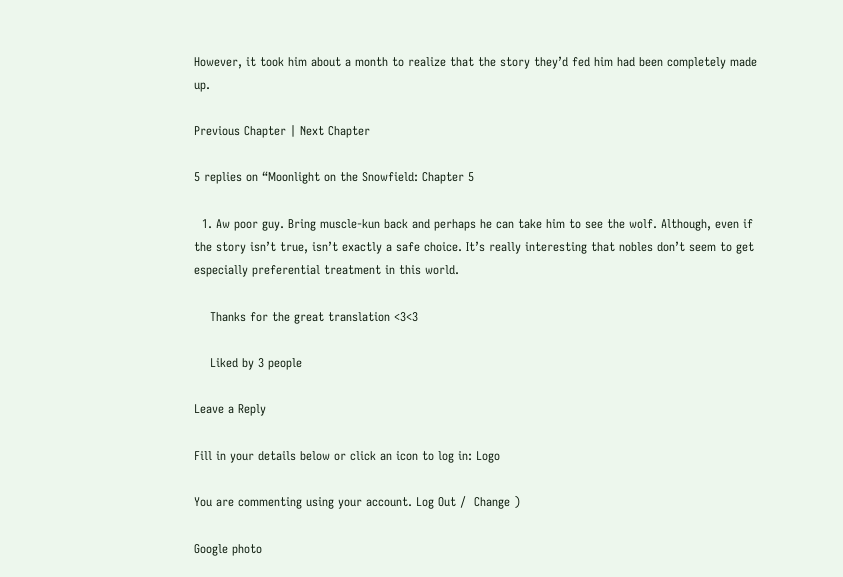However, it took him about a month to realize that the story they’d fed him had been completely made up.

Previous Chapter | Next Chapter

5 replies on “Moonlight on the Snowfield: Chapter 5

  1. Aw poor guy. Bring muscle-kun back and perhaps he can take him to see the wolf. Although, even if the story isn’t true, isn’t exactly a safe choice. It’s really interesting that nobles don’t seem to get especially preferential treatment in this world.

    Thanks for the great translation <3<3

    Liked by 3 people

Leave a Reply

Fill in your details below or click an icon to log in: Logo

You are commenting using your account. Log Out /  Change )

Google photo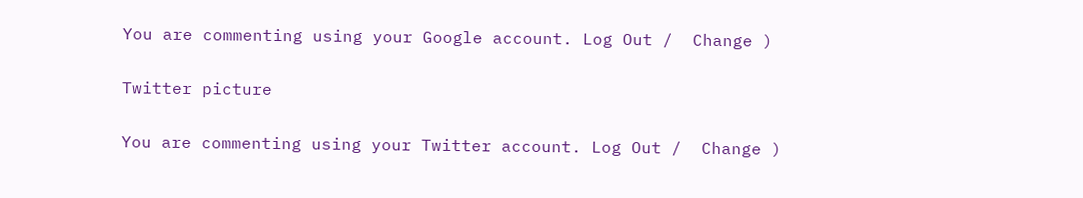You are commenting using your Google account. Log Out /  Change )

Twitter picture

You are commenting using your Twitter account. Log Out /  Change )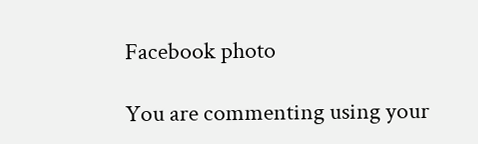Facebook photo

You are commenting using your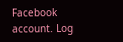Facebook account. Log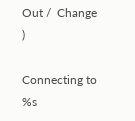Out /  Change )

Connecting to %s